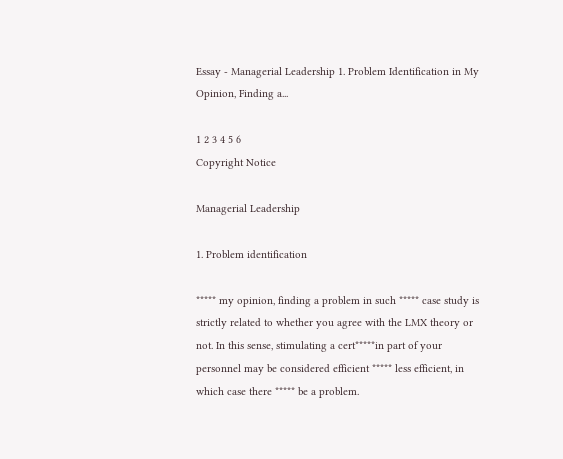Essay - Managerial Leadership 1. Problem Identification in My Opinion, Finding a...

1 2 3 4 5 6
Copyright Notice

Managerial Leadership

1. Problem identification

***** my opinion, finding a problem in such ***** case study is strictly related to whether you agree with the LMX theory or not. In this sense, stimulating a cert*****in part of your personnel may be considered efficient ***** less efficient, in which case there ***** be a problem.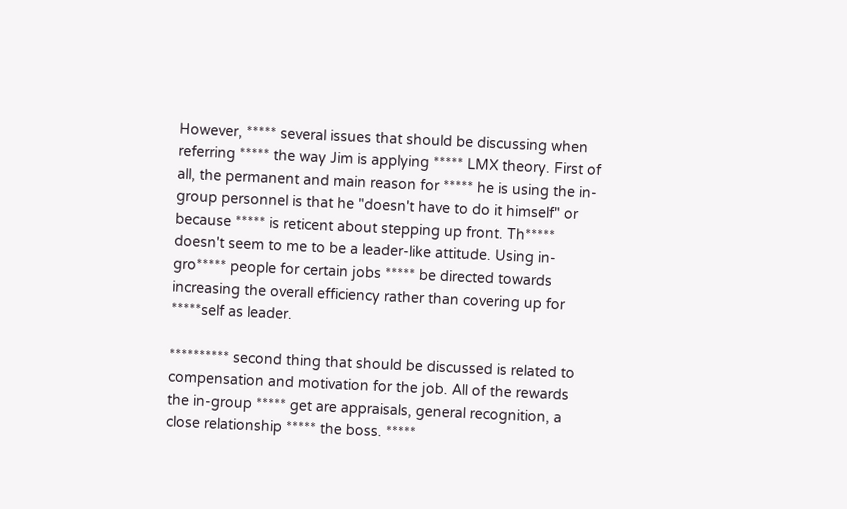However, ***** several issues that should be discussing when referring ***** the way Jim is applying ***** LMX theory. First of all, the permanent and main reason for ***** he is using the in-group personnel is that he "doesn't have to do it himself" or because ***** is reticent about stepping up front. Th***** doesn't seem to me to be a leader-like attitude. Using in-gro***** people for certain jobs ***** be directed towards increasing the overall efficiency rather than covering up for *****self as leader.

********** second thing that should be discussed is related to compensation and motivation for the job. All of the rewards the in-group ***** get are appraisals, general recognition, a close relationship ***** the boss. *****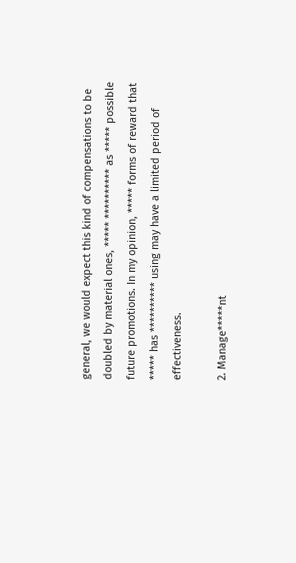general, we would expect this kind of compensations to be doubled by material ones, ***** ********** as ***** possible future promotions. In my opinion, ***** forms of reward that ***** has ********** using may have a limited period of effectiveness.

2. Manage*****nt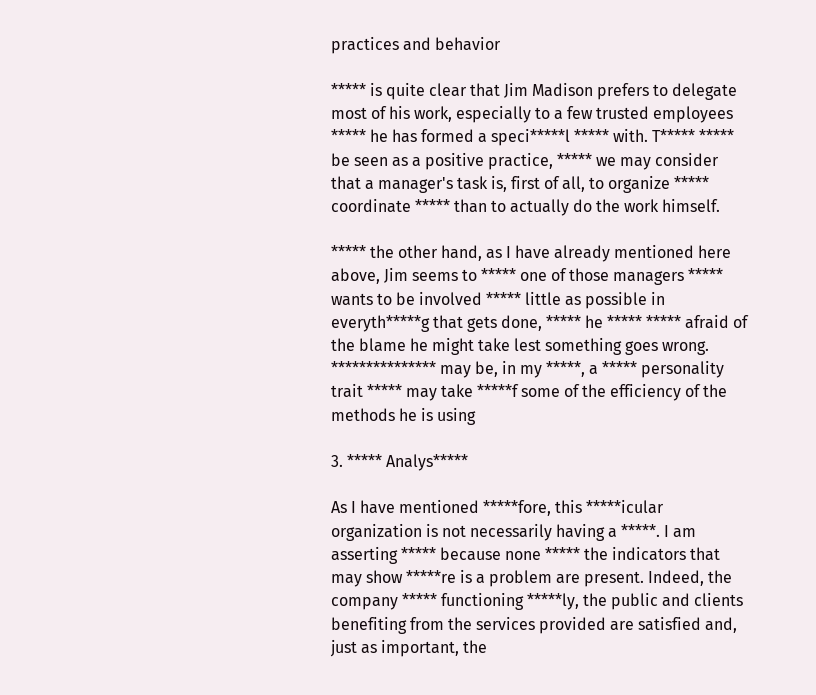practices and behavior

***** is quite clear that Jim Madison prefers to delegate most of his work, especially to a few trusted employees ***** he has formed a speci*****l ***** with. T***** ***** be seen as a positive practice, ***** we may consider that a manager's task is, first of all, to organize ***** coordinate ***** than to actually do the work himself.

***** the other hand, as I have already mentioned here above, Jim seems to ***** one of those managers ***** wants to be involved ***** little as possible in everyth*****g that gets done, ***** he ***** ***** afraid of the blame he might take lest something goes wrong. *************** may be, in my *****, a ***** personality trait ***** may take *****f some of the efficiency of the methods he is using

3. ***** Analys*****

As I have mentioned *****fore, this *****icular organization is not necessarily having a *****. I am asserting ***** because none ***** the indicators that may show *****re is a problem are present. Indeed, the company ***** functioning *****ly, the public and clients benefiting from the services provided are satisfied and, just as important, the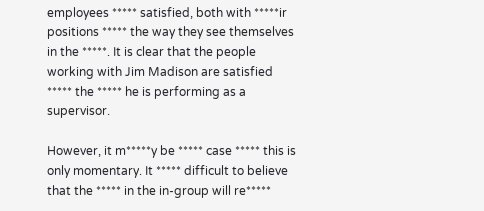employees ***** satisfied, both with *****ir positions ***** the way they see themselves in the *****. It is clear that the people working with Jim Madison are satisfied ***** the ***** he is performing as a supervisor.

However, it m*****y be ***** case ***** this is only momentary. It ***** difficult to believe that the ***** in the in-group will re*****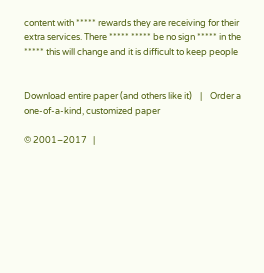content with ***** rewards they are receiving for their extra services. There ***** ***** be no sign ***** in the ***** this will change and it is difficult to keep people


Download entire paper (and others like it)    |    Order a one-of-a-kind, customized paper

© 2001–2017   |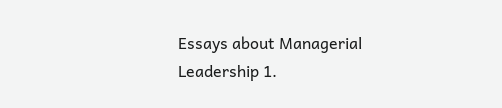Essays about Managerial Leadership 1.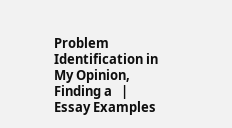Problem Identification in My Opinion, Finding a   |   Essay Examples